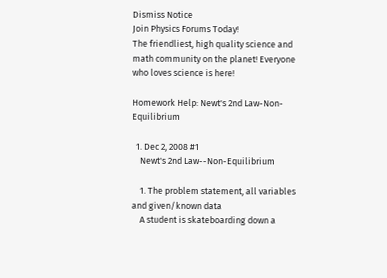Dismiss Notice
Join Physics Forums Today!
The friendliest, high quality science and math community on the planet! Everyone who loves science is here!

Homework Help: Newt's 2nd Law-Non-Equilibrium

  1. Dec 2, 2008 #1
    Newt's 2nd Law--Non-Equilibrium

    1. The problem statement, all variables and given/known data
    A student is skateboarding down a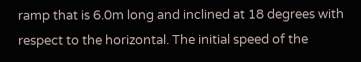ramp that is 6.0m long and inclined at 18 degrees with respect to the horizontal. The initial speed of the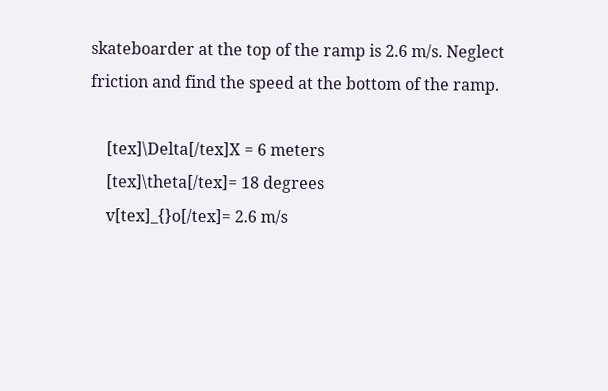skateboarder at the top of the ramp is 2.6 m/s. Neglect friction and find the speed at the bottom of the ramp.

    [tex]\Delta[/tex]X = 6 meters
    [tex]\theta[/tex]= 18 degrees
    v[tex]_{}o[/tex]= 2.6 m/s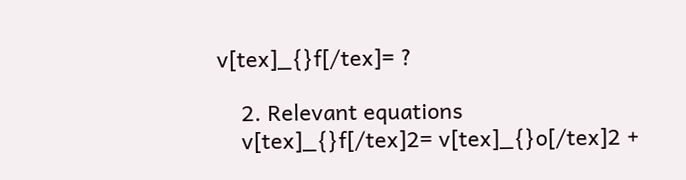v[tex]_{}f[/tex]= ?

    2. Relevant equations
    v[tex]_{}f[/tex]2= v[tex]_{}o[/tex]2 +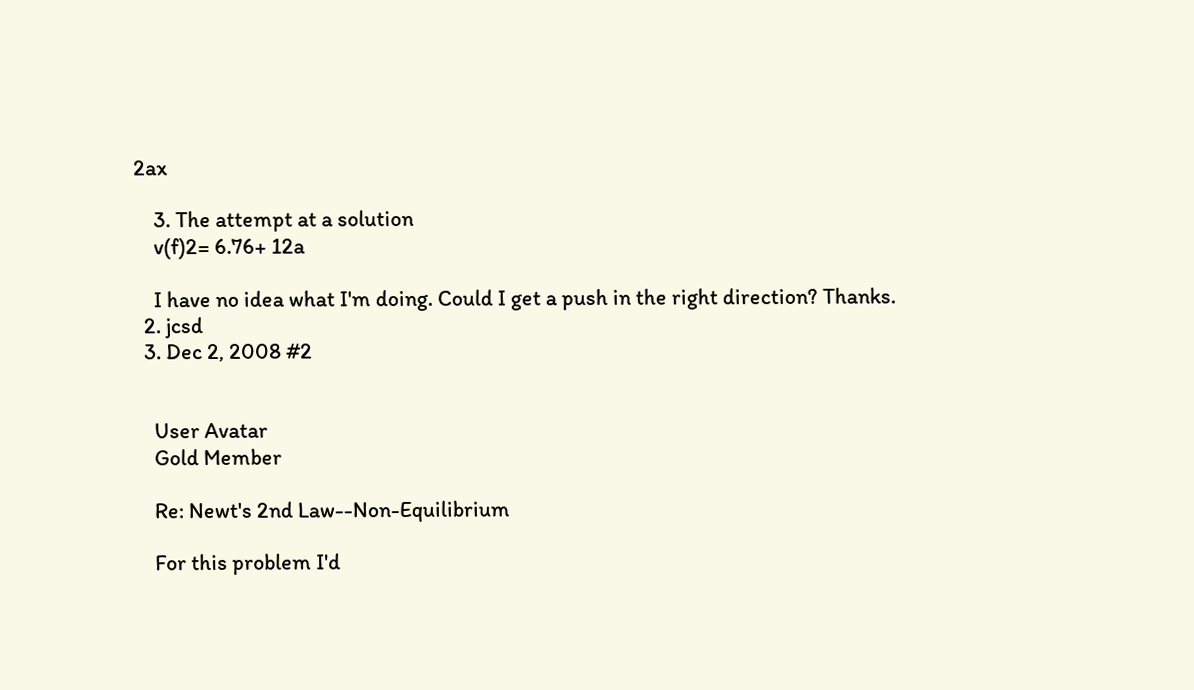2ax

    3. The attempt at a solution
    v(f)2= 6.76+ 12a

    I have no idea what I'm doing. Could I get a push in the right direction? Thanks.
  2. jcsd
  3. Dec 2, 2008 #2


    User Avatar
    Gold Member

    Re: Newt's 2nd Law--Non-Equilibrium

    For this problem I'd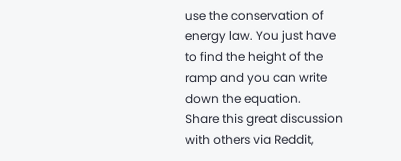use the conservation of energy law. You just have to find the height of the ramp and you can write down the equation.
Share this great discussion with others via Reddit,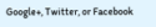Google+, Twitter, or Facebook